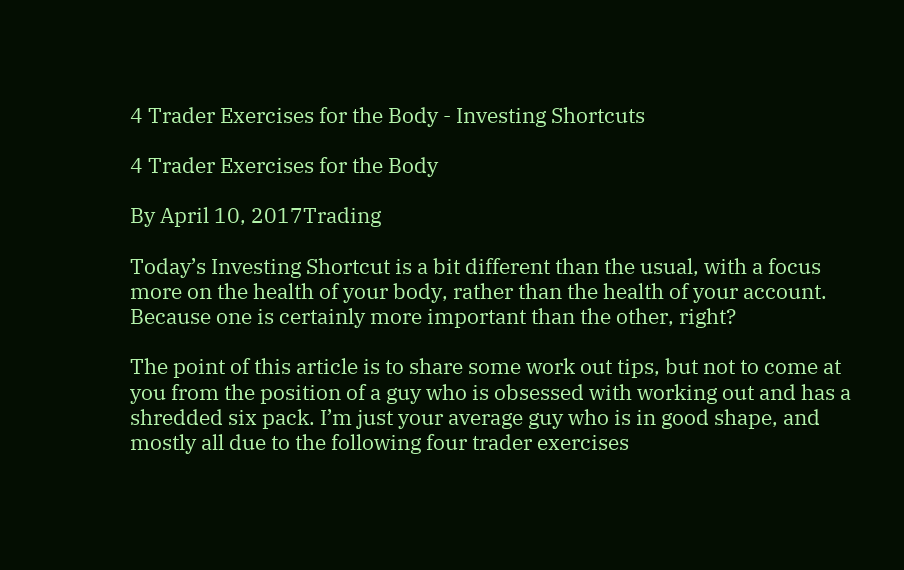4 Trader Exercises for the Body - Investing Shortcuts

4 Trader Exercises for the Body

By April 10, 2017Trading

Today’s Investing Shortcut is a bit different than the usual, with a focus more on the health of your body, rather than the health of your account. Because one is certainly more important than the other, right?

The point of this article is to share some work out tips, but not to come at you from the position of a guy who is obsessed with working out and has a shredded six pack. I’m just your average guy who is in good shape, and mostly all due to the following four trader exercises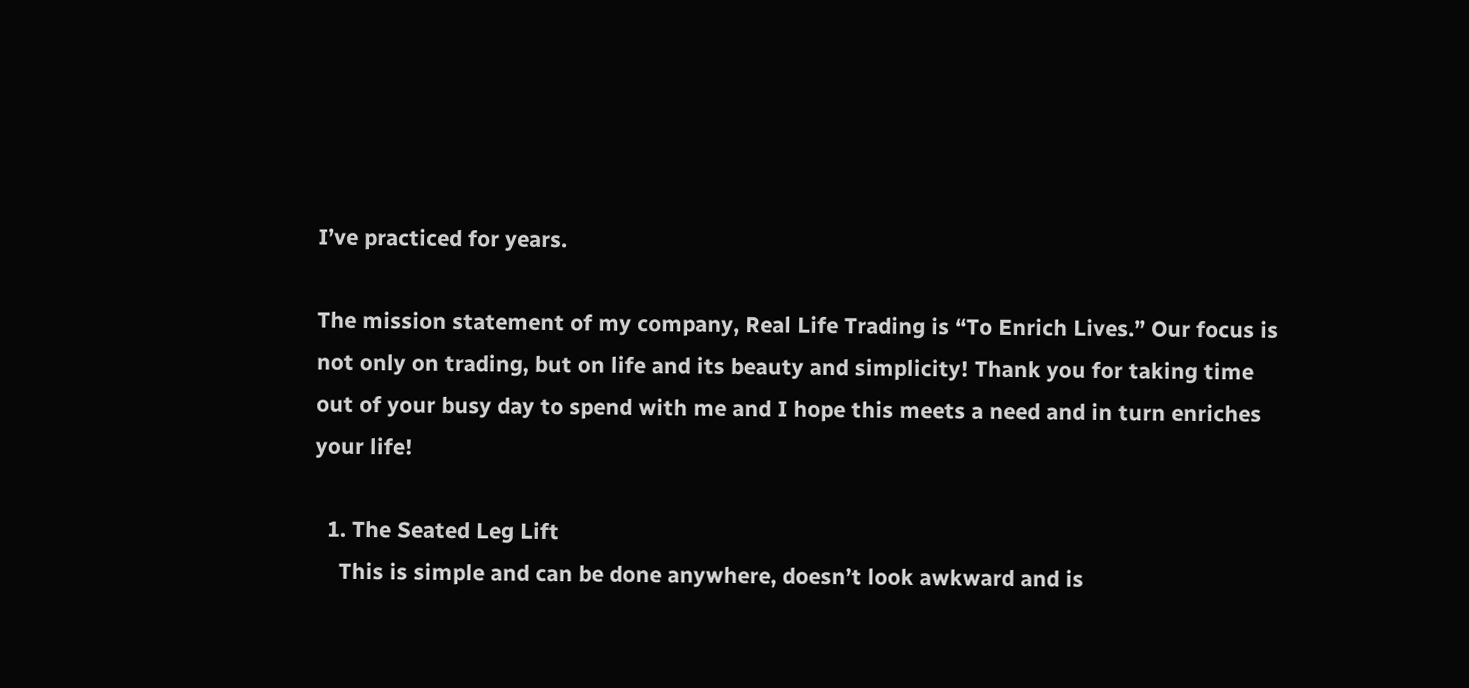I’ve practiced for years.

The mission statement of my company, Real Life Trading is “To Enrich Lives.” Our focus is not only on trading, but on life and its beauty and simplicity! Thank you for taking time out of your busy day to spend with me and I hope this meets a need and in turn enriches your life!

  1. The Seated Leg Lift
    This is simple and can be done anywhere, doesn’t look awkward and is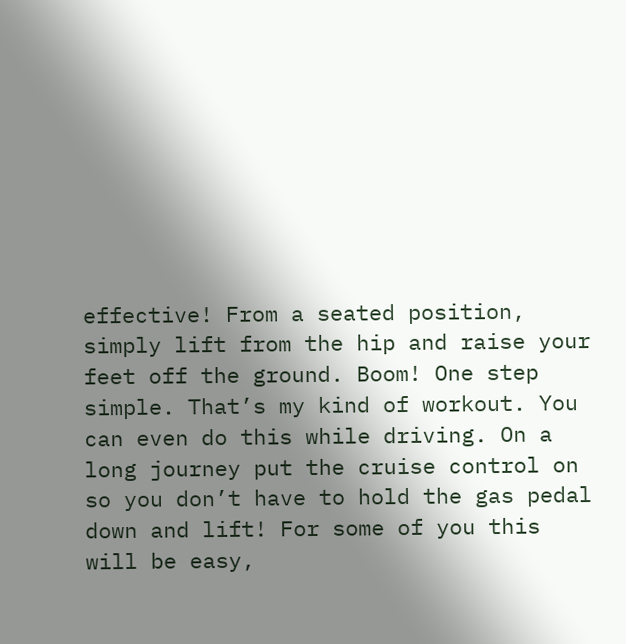effective! From a seated position, simply lift from the hip and raise your feet off the ground. Boom! One step simple. That’s my kind of workout. You can even do this while driving. On a long journey put the cruise control on so you don’t have to hold the gas pedal down and lift! For some of you this will be easy,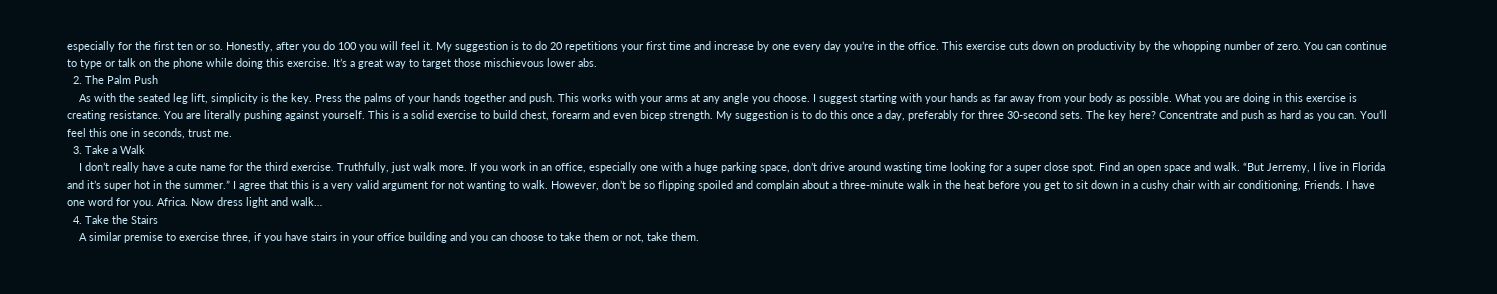especially for the first ten or so. Honestly, after you do 100 you will feel it. My suggestion is to do 20 repetitions your first time and increase by one every day you’re in the office. This exercise cuts down on productivity by the whopping number of zero. You can continue to type or talk on the phone while doing this exercise. It’s a great way to target those mischievous lower abs.
  2. The Palm Push
    As with the seated leg lift, simplicity is the key. Press the palms of your hands together and push. This works with your arms at any angle you choose. I suggest starting with your hands as far away from your body as possible. What you are doing in this exercise is creating resistance. You are literally pushing against yourself. This is a solid exercise to build chest, forearm and even bicep strength. My suggestion is to do this once a day, preferably for three 30-second sets. The key here? Concentrate and push as hard as you can. You’ll feel this one in seconds, trust me.
  3. Take a Walk
    I don’t really have a cute name for the third exercise. Truthfully, just walk more. If you work in an office, especially one with a huge parking space, don’t drive around wasting time looking for a super close spot. Find an open space and walk. “But Jerremy, I live in Florida and it’s super hot in the summer.” I agree that this is a very valid argument for not wanting to walk. However, don’t be so flipping spoiled and complain about a three-minute walk in the heat before you get to sit down in a cushy chair with air conditioning, Friends. I have one word for you. Africa. Now dress light and walk…
  4. Take the Stairs
    A similar premise to exercise three, if you have stairs in your office building and you can choose to take them or not, take them.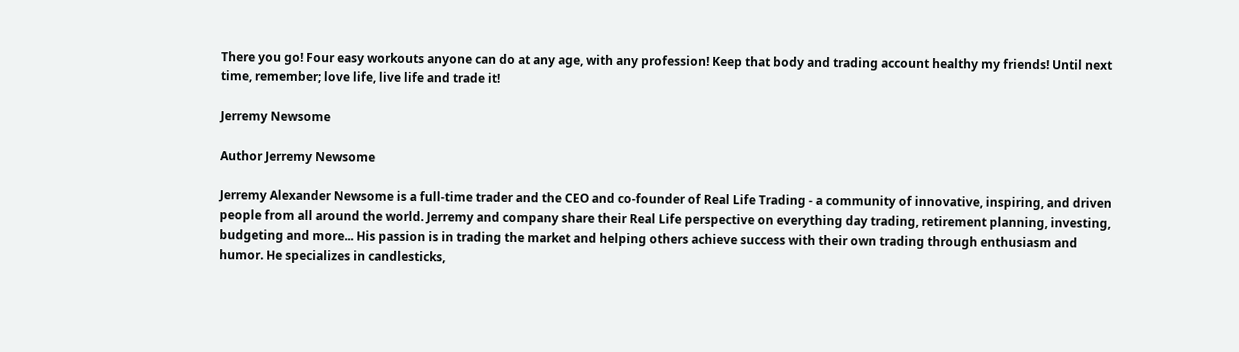There you go! Four easy workouts anyone can do at any age, with any profession! Keep that body and trading account healthy my friends! Until next time, remember; love life, live life and trade it!

Jerremy Newsome

Author Jerremy Newsome

Jerremy Alexander Newsome is a full-time trader and the CEO and co-founder of Real Life Trading - a community of innovative, inspiring, and driven people from all around the world. Jerremy and company share their Real Life perspective on everything day trading, retirement planning, investing, budgeting and more... His passion is in trading the market and helping others achieve success with their own trading through enthusiasm and humor. He specializes in candlesticks,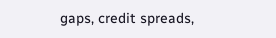gaps, credit spreads,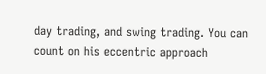day trading, and swing trading. You can count on his eccentric approach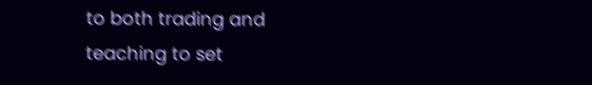to both trading and teaching to set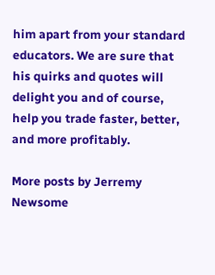him apart from your standard educators. We are sure that his quirks and quotes will delight you and of course, help you trade faster, better, and more profitably.

More posts by Jerremy Newsome